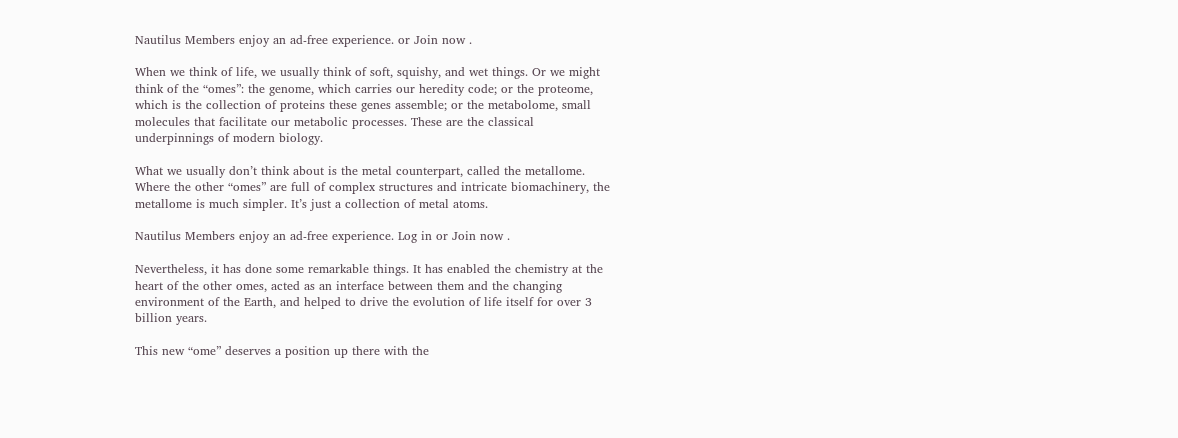Nautilus Members enjoy an ad-free experience. or Join now .

When we think of life, we usually think of soft, squishy, and wet things. Or we might think of the “omes”: the genome, which carries our heredity code; or the proteome, which is the collection of proteins these genes assemble; or the metabolome, small molecules that facilitate our metabolic processes. These are the classical underpinnings of modern biology.

What we usually don’t think about is the metal counterpart, called the metallome. Where the other “omes” are full of complex structures and intricate biomachinery, the metallome is much simpler. It’s just a collection of metal atoms.

Nautilus Members enjoy an ad-free experience. Log in or Join now .

Nevertheless, it has done some remarkable things. It has enabled the chemistry at the heart of the other omes, acted as an interface between them and the changing environment of the Earth, and helped to drive the evolution of life itself for over 3 billion years.

This new “ome” deserves a position up there with the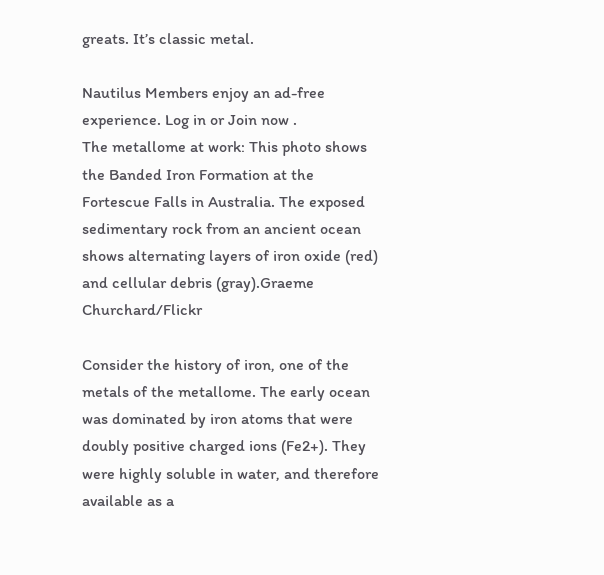greats. It’s classic metal.

Nautilus Members enjoy an ad-free experience. Log in or Join now .
The metallome at work: This photo shows the Banded Iron Formation at the Fortescue Falls in Australia. The exposed sedimentary rock from an ancient ocean shows alternating layers of iron oxide (red) and cellular debris (gray).Graeme Churchard/Flickr

Consider the history of iron, one of the metals of the metallome. The early ocean was dominated by iron atoms that were doubly positive charged ions (Fe2+). They were highly soluble in water, and therefore available as a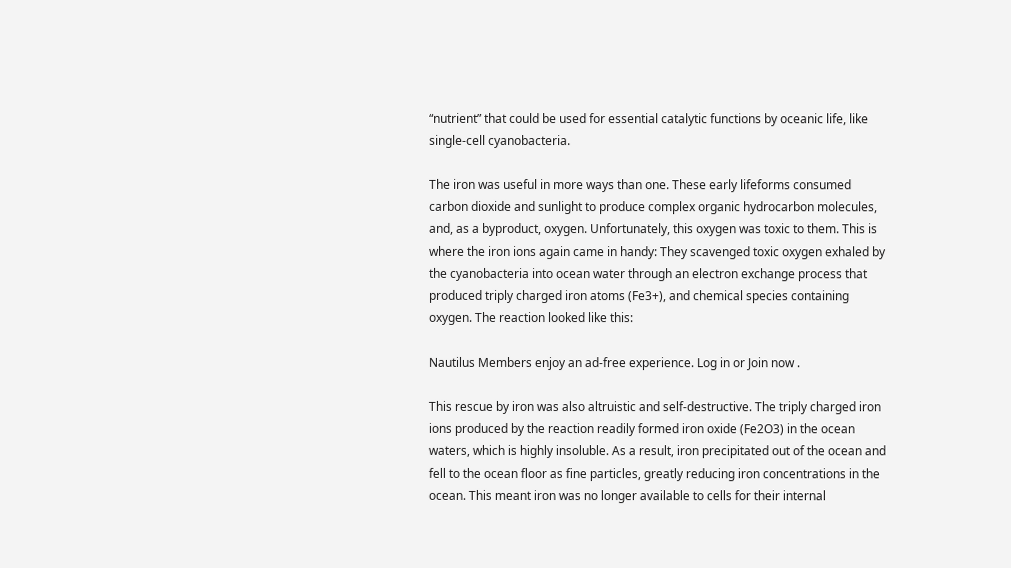“nutrient” that could be used for essential catalytic functions by oceanic life, like single-cell cyanobacteria.

The iron was useful in more ways than one. These early lifeforms consumed carbon dioxide and sunlight to produce complex organic hydrocarbon molecules, and, as a byproduct, oxygen. Unfortunately, this oxygen was toxic to them. This is where the iron ions again came in handy: They scavenged toxic oxygen exhaled by the cyanobacteria into ocean water through an electron exchange process that produced triply charged iron atoms (Fe3+), and chemical species containing oxygen. The reaction looked like this:

Nautilus Members enjoy an ad-free experience. Log in or Join now .

This rescue by iron was also altruistic and self-destructive. The triply charged iron ions produced by the reaction readily formed iron oxide (Fe2O3) in the ocean waters, which is highly insoluble. As a result, iron precipitated out of the ocean and fell to the ocean floor as fine particles, greatly reducing iron concentrations in the ocean. This meant iron was no longer available to cells for their internal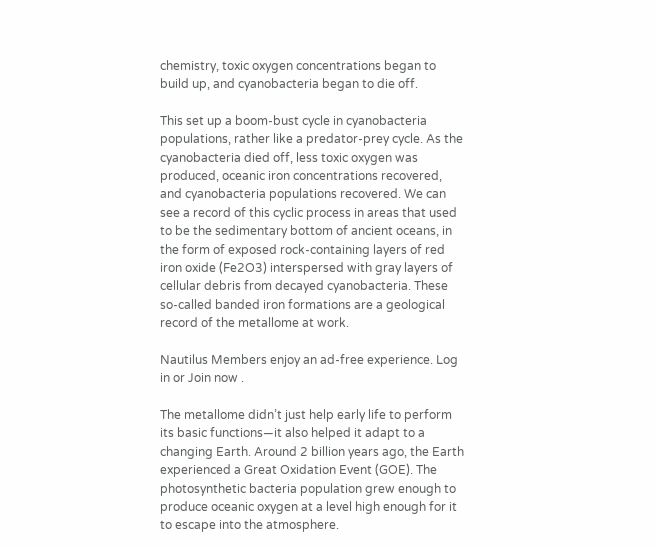chemistry, toxic oxygen concentrations began to build up, and cyanobacteria began to die off.

This set up a boom-bust cycle in cyanobacteria populations, rather like a predator-prey cycle. As the cyanobacteria died off, less toxic oxygen was produced, oceanic iron concentrations recovered, and cyanobacteria populations recovered. We can see a record of this cyclic process in areas that used to be the sedimentary bottom of ancient oceans, in the form of exposed rock-containing layers of red iron oxide (Fe2O3) interspersed with gray layers of cellular debris from decayed cyanobacteria. These so-called banded iron formations are a geological record of the metallome at work.

Nautilus Members enjoy an ad-free experience. Log in or Join now .

The metallome didn’t just help early life to perform its basic functions—it also helped it adapt to a changing Earth. Around 2 billion years ago, the Earth experienced a Great Oxidation Event (GOE). The photosynthetic bacteria population grew enough to produce oceanic oxygen at a level high enough for it to escape into the atmosphere.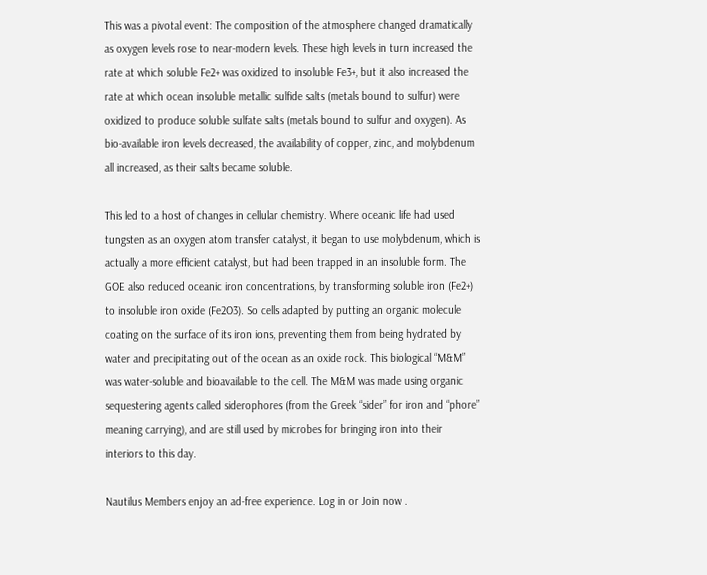This was a pivotal event: The composition of the atmosphere changed dramatically as oxygen levels rose to near-modern levels. These high levels in turn increased the rate at which soluble Fe2+ was oxidized to insoluble Fe3+, but it also increased the rate at which ocean insoluble metallic sulfide salts (metals bound to sulfur) were oxidized to produce soluble sulfate salts (metals bound to sulfur and oxygen). As bio-available iron levels decreased, the availability of copper, zinc, and molybdenum all increased, as their salts became soluble.

This led to a host of changes in cellular chemistry. Where oceanic life had used tungsten as an oxygen atom transfer catalyst, it began to use molybdenum, which is actually a more efficient catalyst, but had been trapped in an insoluble form. The GOE also reduced oceanic iron concentrations, by transforming soluble iron (Fe2+) to insoluble iron oxide (Fe2O3). So cells adapted by putting an organic molecule coating on the surface of its iron ions, preventing them from being hydrated by water and precipitating out of the ocean as an oxide rock. This biological “M&M” was water-soluble and bioavailable to the cell. The M&M was made using organic sequestering agents called siderophores (from the Greek “sider” for iron and “phore” meaning carrying), and are still used by microbes for bringing iron into their interiors to this day.

Nautilus Members enjoy an ad-free experience. Log in or Join now .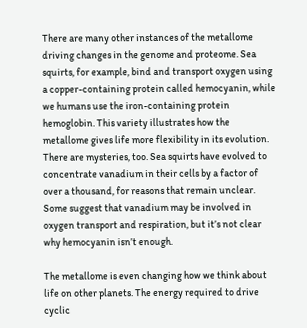There are many other instances of the metallome driving changes in the genome and proteome. Sea squirts, for example, bind and transport oxygen using a copper-containing protein called hemocyanin, while we humans use the iron-containing protein hemoglobin. This variety illustrates how the metallome gives life more flexibility in its evolution. There are mysteries, too. Sea squirts have evolved to concentrate vanadium in their cells by a factor of over a thousand, for reasons that remain unclear. Some suggest that vanadium may be involved in oxygen transport and respiration, but it’s not clear why hemocyanin isn’t enough.

The metallome is even changing how we think about life on other planets. The energy required to drive cyclic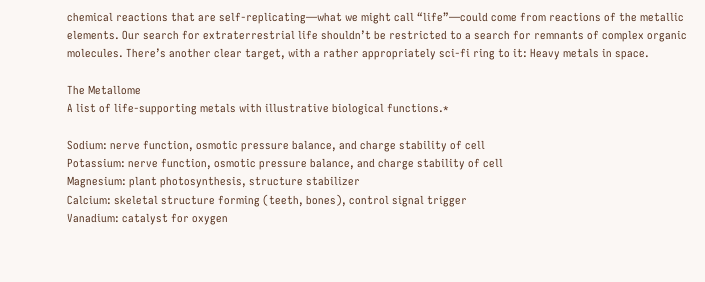chemical reactions that are self-replicating—what we might call “life”—could come from reactions of the metallic elements. Our search for extraterrestrial life shouldn’t be restricted to a search for remnants of complex organic molecules. There’s another clear target, with a rather appropriately sci-fi ring to it: Heavy metals in space.

The Metallome
A list of life-supporting metals with illustrative biological functions.*

Sodium: nerve function, osmotic pressure balance, and charge stability of cell
Potassium: nerve function, osmotic pressure balance, and charge stability of cell
Magnesium: plant photosynthesis, structure stabilizer
Calcium: skeletal structure forming (teeth, bones), control signal trigger
Vanadium: catalyst for oxygen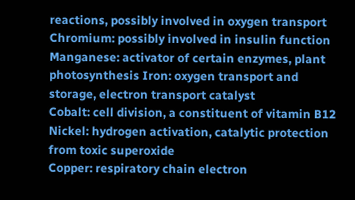reactions, possibly involved in oxygen transport
Chromium: possibly involved in insulin function
Manganese: activator of certain enzymes, plant photosynthesis Iron: oxygen transport and storage, electron transport catalyst
Cobalt: cell division, a constituent of vitamin B12
Nickel: hydrogen activation, catalytic protection from toxic superoxide
Copper: respiratory chain electron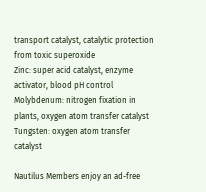transport catalyst, catalytic protection from toxic superoxide
Zinc: super acid catalyst, enzyme activator, blood pH control
Molybdenum: nitrogen fixation in plants, oxygen atom transfer catalyst
Tungsten: oxygen atom transfer catalyst

Nautilus Members enjoy an ad-free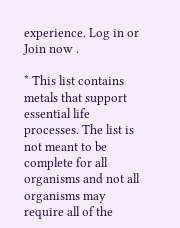experience. Log in or Join now .

* This list contains metals that support essential life processes. The list is not meant to be complete for all organisms and not all organisms may require all of the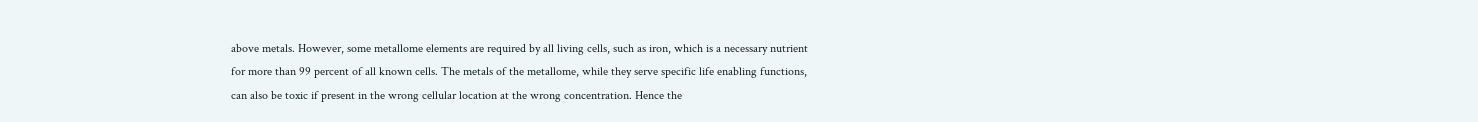above metals. However, some metallome elements are required by all living cells, such as iron, which is a necessary nutrient for more than 99 percent of all known cells. The metals of the metallome, while they serve specific life enabling functions, can also be toxic if present in the wrong cellular location at the wrong concentration. Hence the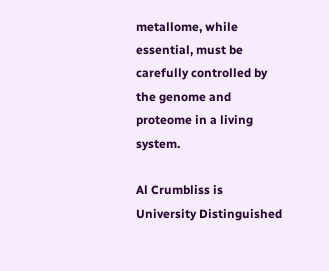metallome, while essential, must be carefully controlled by the genome and proteome in a living system.

Al Crumbliss is University Distinguished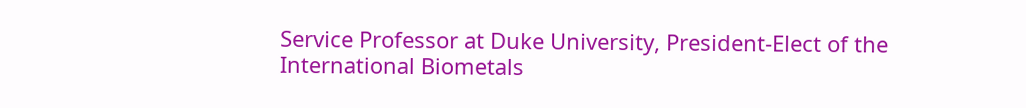Service Professor at Duke University, President-Elect of the International Biometals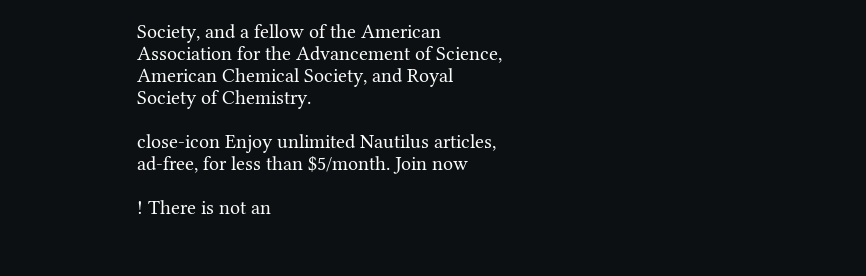Society, and a fellow of the American Association for the Advancement of Science, American Chemical Society, and Royal Society of Chemistry.

close-icon Enjoy unlimited Nautilus articles, ad-free, for less than $5/month. Join now

! There is not an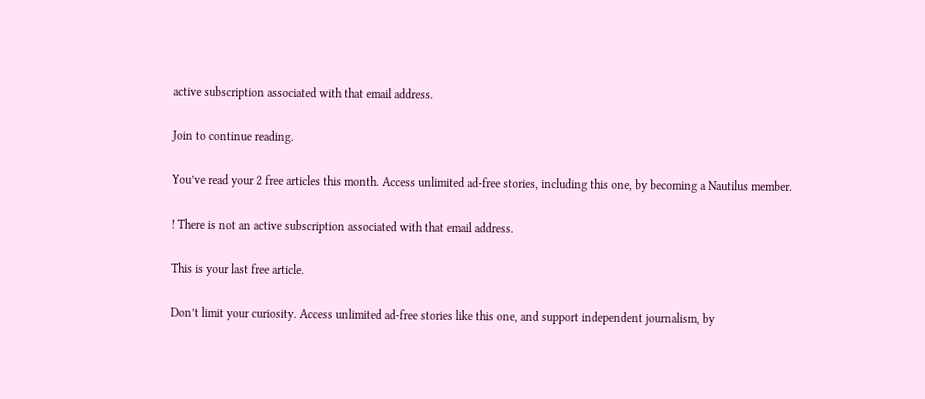active subscription associated with that email address.

Join to continue reading.

You’ve read your 2 free articles this month. Access unlimited ad-free stories, including this one, by becoming a Nautilus member.

! There is not an active subscription associated with that email address.

This is your last free article.

Don’t limit your curiosity. Access unlimited ad-free stories like this one, and support independent journalism, by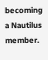becoming a Nautilus member.